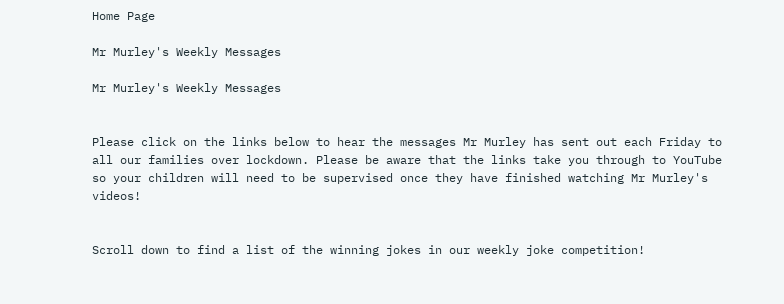Home Page

Mr Murley's Weekly Messages

Mr Murley's Weekly Messages


Please click on the links below to hear the messages Mr Murley has sent out each Friday to all our families over lockdown. Please be aware that the links take you through to YouTube so your children will need to be supervised once they have finished watching Mr Murley's videos!


Scroll down to find a list of the winning jokes in our weekly joke competition!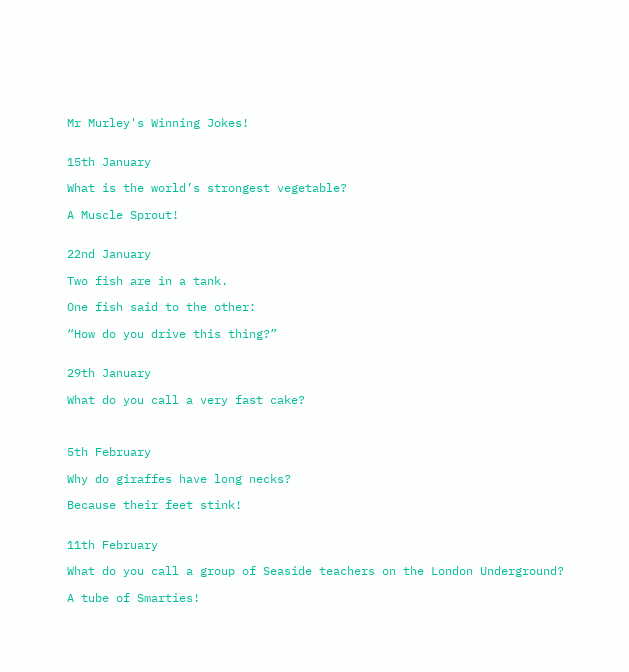Mr Murley's Winning Jokes!


15th January

What is the world’s strongest vegetable?

A Muscle Sprout!


22nd January

Two fish are in a tank.

One fish said to the other:

“How do you drive this thing?”


29th January

What do you call a very fast cake?



5th February

Why do giraffes have long necks?

Because their feet stink!


11th February

What do you call a group of Seaside teachers on the London Underground?

A tube of Smarties!